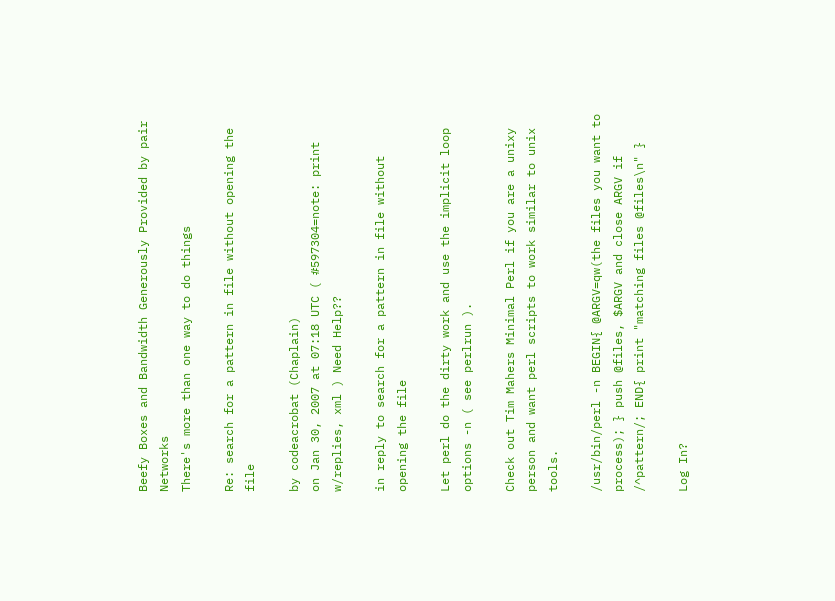Beefy Boxes and Bandwidth Generously Provided by pair Networks
There's more than one way to do things

Re: search for a pattern in file without opening the file

by codeacrobat (Chaplain)
on Jan 30, 2007 at 07:18 UTC ( #597304=note: print w/replies, xml ) Need Help??

in reply to search for a pattern in file without opening the file

Let perl do the dirty work and use the implicit loop options -n ( see perlrun ).

Check out Tim Mahers Minimal Perl if you are a unixy person and want perl scripts to work similar to unix tools.

/usr/bin/perl -n BEGIN{ @ARGV=qw(the files you want to process); } push @files, $ARGV and close ARGV if /^pattern/; END{ print "matching files @files\n" }

Log In?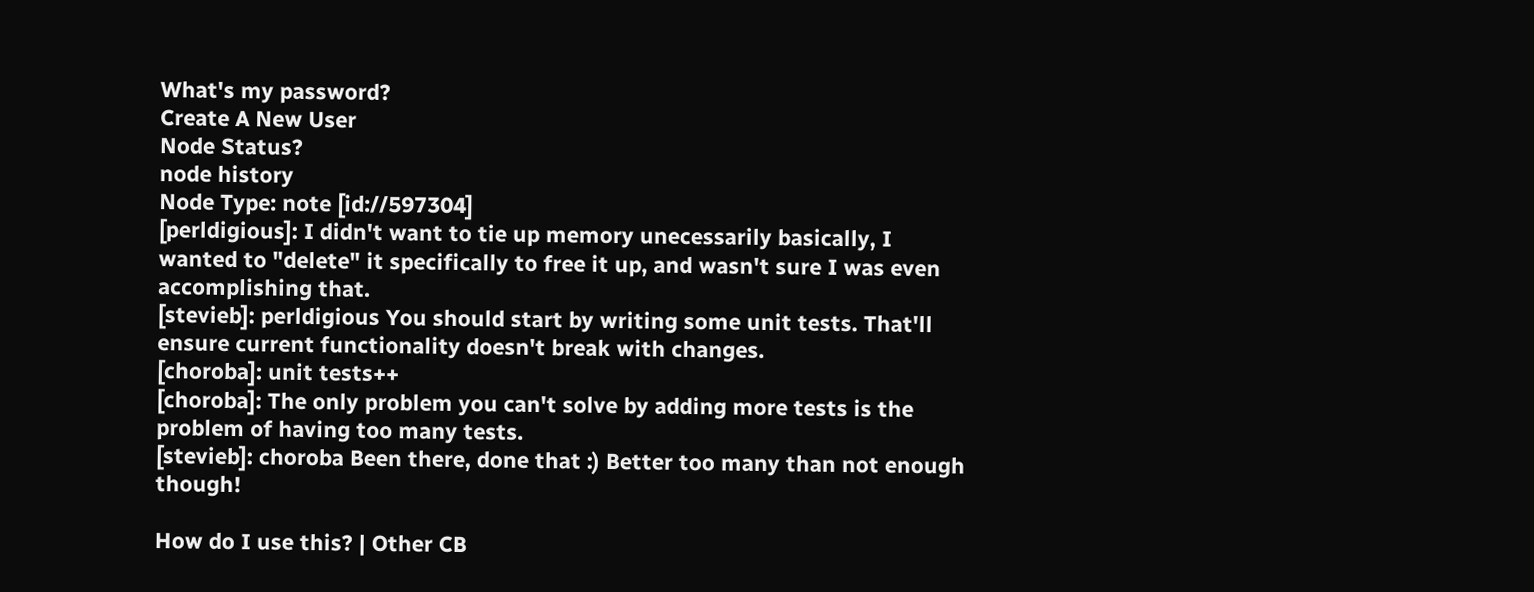What's my password?
Create A New User
Node Status?
node history
Node Type: note [id://597304]
[perldigious]: I didn't want to tie up memory unecessarily basically, I wanted to "delete" it specifically to free it up, and wasn't sure I was even accomplishing that.
[stevieb]: perldigious You should start by writing some unit tests. That'll ensure current functionality doesn't break with changes.
[choroba]: unit tests++
[choroba]: The only problem you can't solve by adding more tests is the problem of having too many tests.
[stevieb]: choroba Been there, done that :) Better too many than not enough though!

How do I use this? | Other CB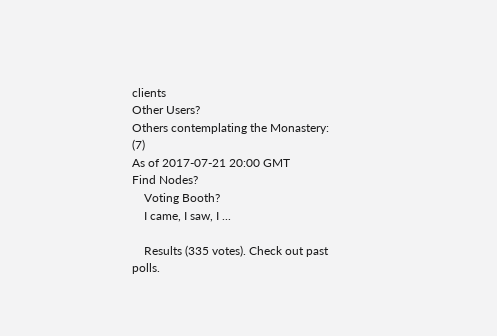clients
Other Users?
Others contemplating the Monastery: (7)
As of 2017-07-21 20:00 GMT
Find Nodes?
    Voting Booth?
    I came, I saw, I ...

    Results (335 votes). Check out past polls.